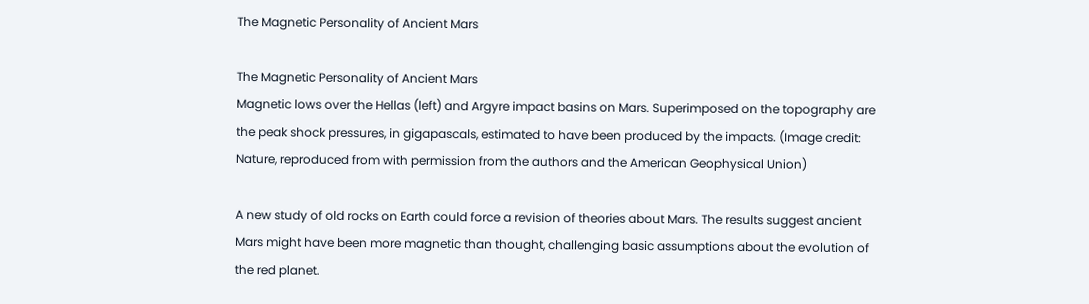The Magnetic Personality of Ancient Mars

The Magnetic Personality of Ancient Mars
Magnetic lows over the Hellas (left) and Argyre impact basins on Mars. Superimposed on the topography are the peak shock pressures, in gigapascals, estimated to have been produced by the impacts. (Image credit: Nature, reproduced from with permission from the authors and the American Geophysical Union)

A new study of old rocks on Earth could force a revision of theories about Mars. The results suggest ancient Mars might have been more magnetic than thought, challenging basic assumptions about the evolution of the red planet.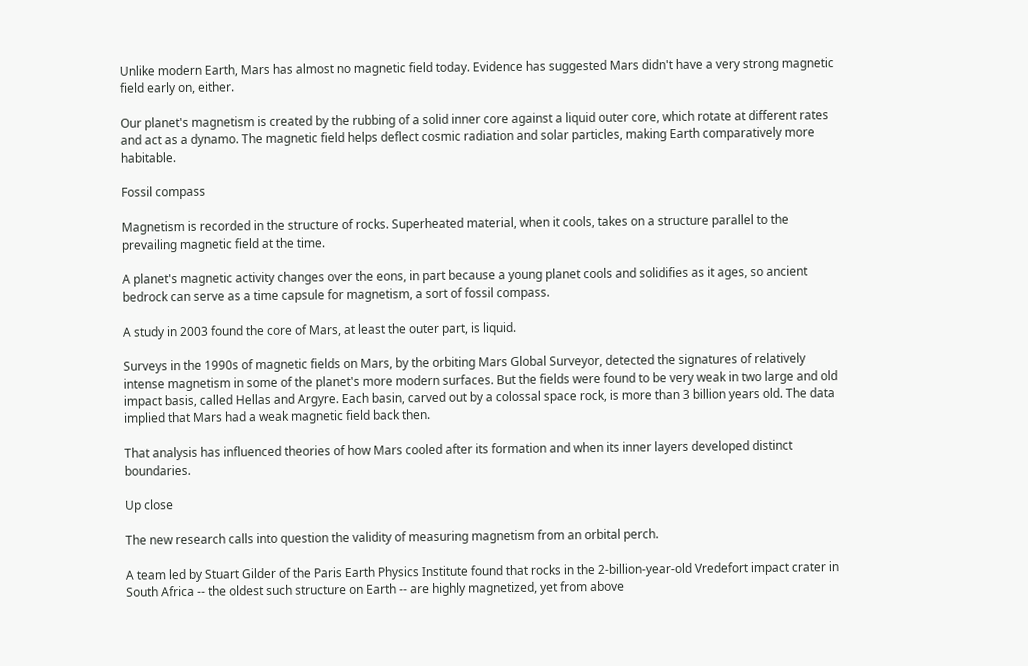Unlike modern Earth, Mars has almost no magnetic field today. Evidence has suggested Mars didn't have a very strong magnetic field early on, either.

Our planet's magnetism is created by the rubbing of a solid inner core against a liquid outer core, which rotate at different rates and act as a dynamo. The magnetic field helps deflect cosmic radiation and solar particles, making Earth comparatively more habitable.

Fossil compass

Magnetism is recorded in the structure of rocks. Superheated material, when it cools, takes on a structure parallel to the prevailing magnetic field at the time.

A planet's magnetic activity changes over the eons, in part because a young planet cools and solidifies as it ages, so ancient bedrock can serve as a time capsule for magnetism, a sort of fossil compass.

A study in 2003 found the core of Mars, at least the outer part, is liquid.

Surveys in the 1990s of magnetic fields on Mars, by the orbiting Mars Global Surveyor, detected the signatures of relatively intense magnetism in some of the planet's more modern surfaces. But the fields were found to be very weak in two large and old impact basis, called Hellas and Argyre. Each basin, carved out by a colossal space rock, is more than 3 billion years old. The data implied that Mars had a weak magnetic field back then.

That analysis has influenced theories of how Mars cooled after its formation and when its inner layers developed distinct boundaries.

Up close

The new research calls into question the validity of measuring magnetism from an orbital perch.

A team led by Stuart Gilder of the Paris Earth Physics Institute found that rocks in the 2-billion-year-old Vredefort impact crater in South Africa -- the oldest such structure on Earth -- are highly magnetized, yet from above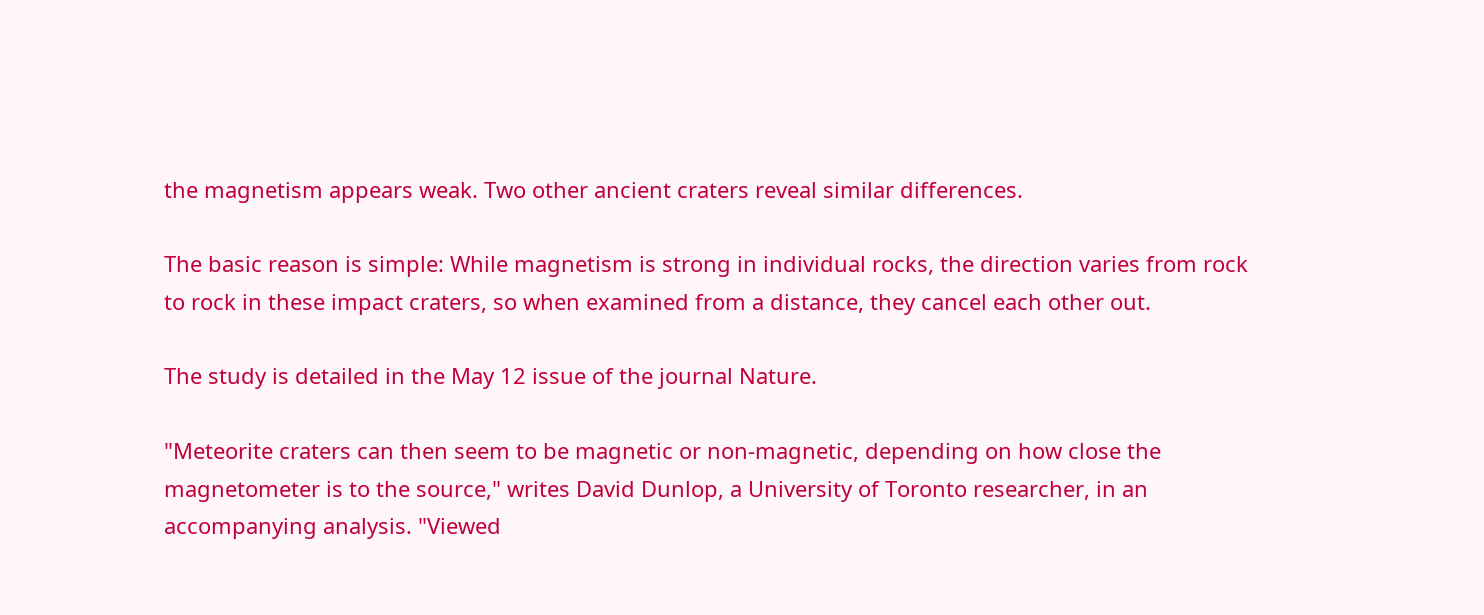the magnetism appears weak. Two other ancient craters reveal similar differences.

The basic reason is simple: While magnetism is strong in individual rocks, the direction varies from rock to rock in these impact craters, so when examined from a distance, they cancel each other out.

The study is detailed in the May 12 issue of the journal Nature.

"Meteorite craters can then seem to be magnetic or non-magnetic, depending on how close the magnetometer is to the source," writes David Dunlop, a University of Toronto researcher, in an accompanying analysis. "Viewed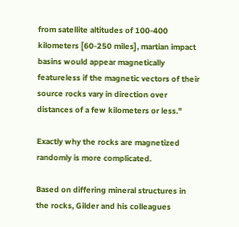from satellite altitudes of 100-400 kilometers [60-250 miles], martian impact basins would appear magnetically featureless if the magnetic vectors of their source rocks vary in direction over distances of a few kilometers or less."

Exactly why the rocks are magnetized randomly is more complicated.

Based on differing mineral structures in the rocks, Gilder and his colleagues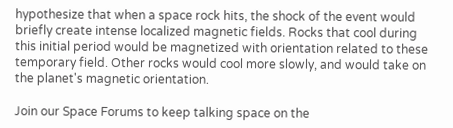hypothesize that when a space rock hits, the shock of the event would briefly create intense localized magnetic fields. Rocks that cool during this initial period would be magnetized with orientation related to these temporary field. Other rocks would cool more slowly, and would take on the planet's magnetic orientation.

Join our Space Forums to keep talking space on the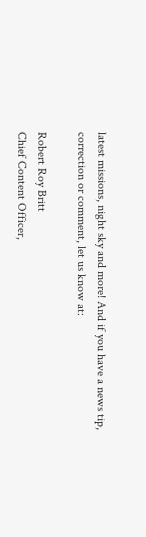latest missions, night sky and more! And if you have a news tip, correction or comment, let us know at:

Robert Roy Britt
Chief Content Officer,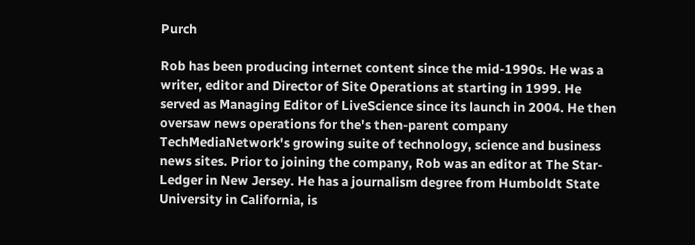Purch

Rob has been producing internet content since the mid-1990s. He was a writer, editor and Director of Site Operations at starting in 1999. He served as Managing Editor of LiveScience since its launch in 2004. He then oversaw news operations for the's then-parent company TechMediaNetwork's growing suite of technology, science and business news sites. Prior to joining the company, Rob was an editor at The Star-Ledger in New Jersey. He has a journalism degree from Humboldt State University in California, is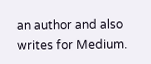an author and also writes for Medium.